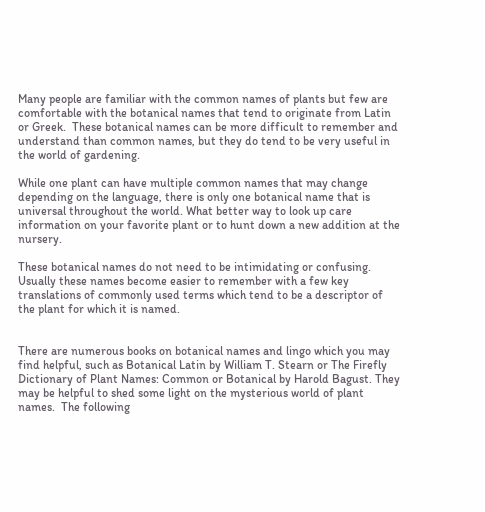Many people are familiar with the common names of plants but few are comfortable with the botanical names that tend to originate from Latin or Greek.  These botanical names can be more difficult to remember and understand than common names, but they do tend to be very useful in the world of gardening.

While one plant can have multiple common names that may change depending on the language, there is only one botanical name that is universal throughout the world. What better way to look up care information on your favorite plant or to hunt down a new addition at the nursery.

These botanical names do not need to be intimidating or confusing.  Usually these names become easier to remember with a few key translations of commonly used terms which tend to be a descriptor of the plant for which it is named.


There are numerous books on botanical names and lingo which you may find helpful, such as Botanical Latin by William T. Stearn or The Firefly Dictionary of Plant Names: Common or Botanical by Harold Bagust. They may be helpful to shed some light on the mysterious world of plant names.  The following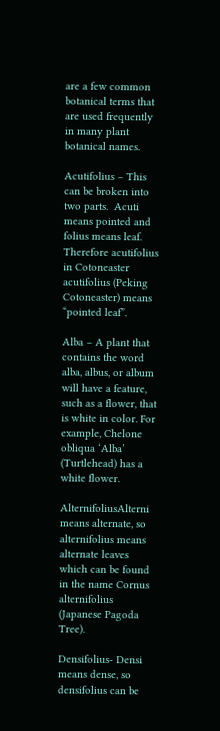are a few common botanical terms that are used frequently in many plant botanical names.

Acutifolius – This can be broken into two parts.  Acuti means pointed and folius means leaf.  Therefore acutifolius in Cotoneaster acutifolius (Peking Cotoneaster) means “pointed leaf”.

Alba – A plant that contains the word alba, albus, or album will have a feature, such as a flower, that is white in color. For example, Chelone obliqua ‘Alba’ (Turtlehead) has a white flower.

AlternifoliusAlterni means alternate, so alternifolius means alternate leaves which can be found in the name Cornus alternifolius (Japanese Pagoda Tree).

Densifolius- Densi means dense, so densifolius can be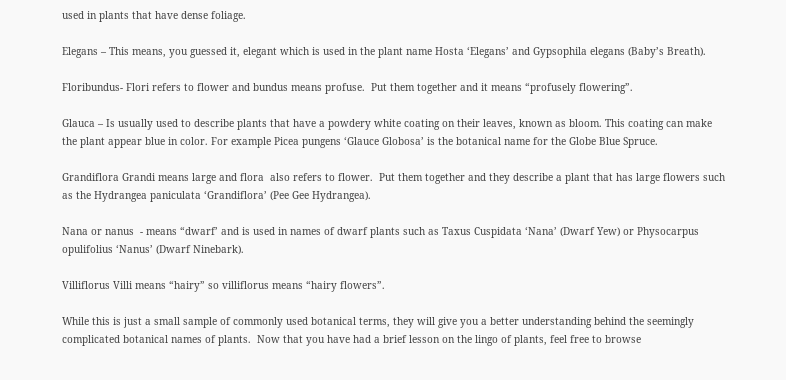used in plants that have dense foliage.

Elegans – This means, you guessed it, elegant which is used in the plant name Hosta ‘Elegans’ and Gypsophila elegans (Baby’s Breath).

Floribundus- Flori refers to flower and bundus means profuse.  Put them together and it means “profusely flowering”.

Glauca – Is usually used to describe plants that have a powdery white coating on their leaves, known as bloom. This coating can make the plant appear blue in color. For example Picea pungens ‘Glauce Globosa’ is the botanical name for the Globe Blue Spruce.

Grandiflora Grandi means large and flora  also refers to flower.  Put them together and they describe a plant that has large flowers such as the Hydrangea paniculata ‘Grandiflora’ (Pee Gee Hydrangea).

Nana or nanus  - means “dwarf’ and is used in names of dwarf plants such as Taxus Cuspidata ‘Nana’ (Dwarf Yew) or Physocarpus opulifolius ‘Nanus’ (Dwarf Ninebark).

Villiflorus Villi means “hairy” so villiflorus means “hairy flowers”.

While this is just a small sample of commonly used botanical terms, they will give you a better understanding behind the seemingly complicated botanical names of plants.  Now that you have had a brief lesson on the lingo of plants, feel free to browse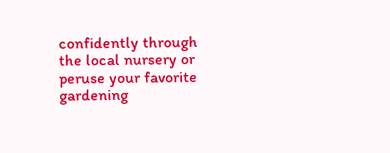confidently through the local nursery or peruse your favorite gardening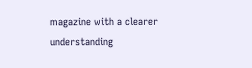magazine with a clearer understanding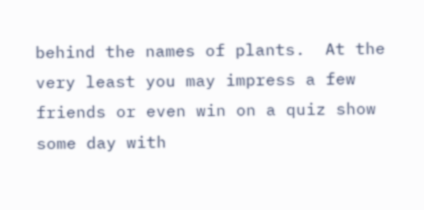behind the names of plants.  At the very least you may impress a few friends or even win on a quiz show some day with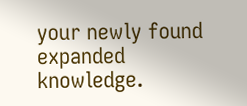your newly found expanded knowledge.